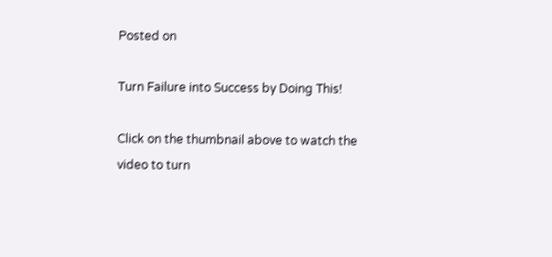Posted on

Turn Failure into Success by Doing This!

Click on the thumbnail above to watch the video to turn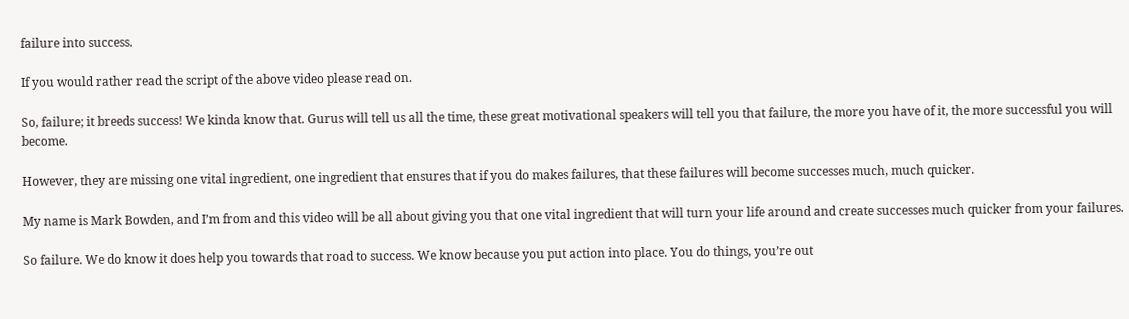failure into success.

If you would rather read the script of the above video please read on.

So, failure; it breeds success! We kinda know that. Gurus will tell us all the time, these great motivational speakers will tell you that failure, the more you have of it, the more successful you will become.

However, they are missing one vital ingredient, one ingredient that ensures that if you do makes failures, that these failures will become successes much, much quicker.

My name is Mark Bowden, and I’m from and this video will be all about giving you that one vital ingredient that will turn your life around and create successes much quicker from your failures.

So failure. We do know it does help you towards that road to success. We know because you put action into place. You do things, you’re out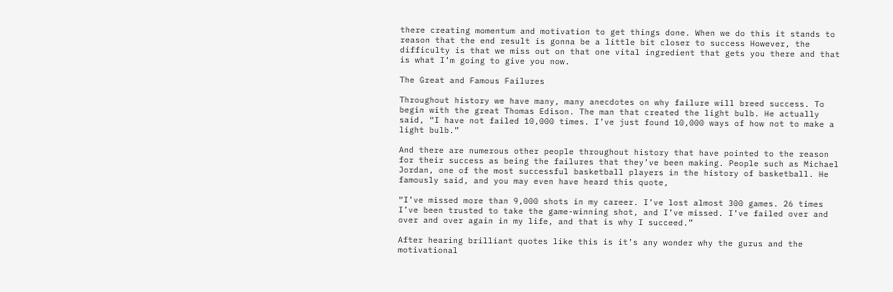there creating momentum and motivation to get things done. When we do this it stands to reason that the end result is gonna be a little bit closer to success However, the difficulty is that we miss out on that one vital ingredient that gets you there and that is what I’m going to give you now.

The Great and Famous Failures

Throughout history we have many, many anecdotes on why failure will breed success. To begin with the great Thomas Edison. The man that created the light bulb. He actually said, “I have not failed 10,000 times. I’ve just found 10,000 ways of how not to make a light bulb.”

And there are numerous other people throughout history that have pointed to the reason for their success as being the failures that they’ve been making. People such as Michael Jordan, one of the most successful basketball players in the history of basketball. He famously said, and you may even have heard this quote,

“I’ve missed more than 9,000 shots in my career. I’ve lost almost 300 games. 26 times I’ve been trusted to take the game-winning shot, and I’ve missed. I’ve failed over and over and over again in my life, and that is why I succeed.”

After hearing brilliant quotes like this is it’s any wonder why the gurus and the motivational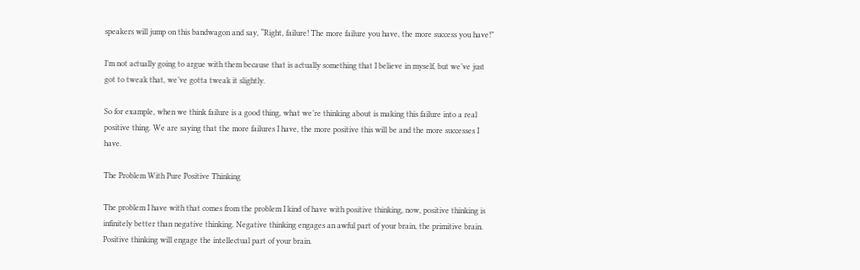speakers will jump on this bandwagon and say, “Right, failure! The more failure you have, the more success you have!”

I’m not actually going to argue with them because that is actually something that I believe in myself, but we’ve just got to tweak that, we’ve gotta tweak it slightly.

So for example, when we think failure is a good thing, what we’re thinking about is making this failure into a real positive thing. We are saying that the more failures I have, the more positive this will be and the more successes I have.

The Problem With Pure Positive Thinking

The problem I have with that comes from the problem I kind of have with positive thinking, now, positive thinking is infinitely better than negative thinking. Negative thinking engages an awful part of your brain, the primitive brain. Positive thinking will engage the intellectual part of your brain.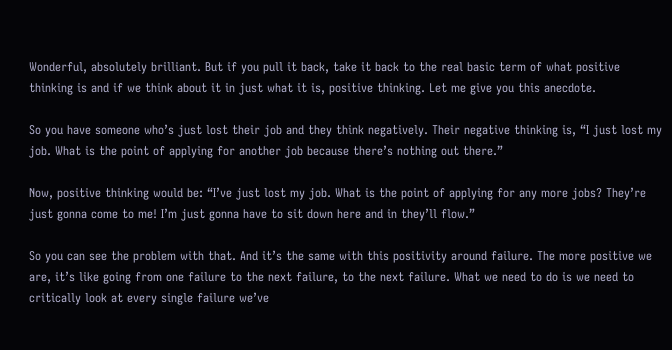Wonderful, absolutely brilliant. But if you pull it back, take it back to the real basic term of what positive thinking is and if we think about it in just what it is, positive thinking. Let me give you this anecdote.

So you have someone who’s just lost their job and they think negatively. Their negative thinking is, “I just lost my job. What is the point of applying for another job because there’s nothing out there.”

Now, positive thinking would be: “I’ve just lost my job. What is the point of applying for any more jobs? They’re just gonna come to me! I’m just gonna have to sit down here and in they’ll flow.”

So you can see the problem with that. And it’s the same with this positivity around failure. The more positive we are, it’s like going from one failure to the next failure, to the next failure. What we need to do is we need to critically look at every single failure we’ve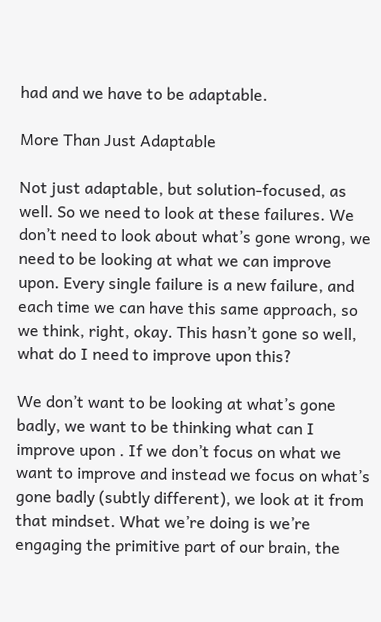had and we have to be adaptable.

More Than Just Adaptable

Not just adaptable, but solution-focused, as well. So we need to look at these failures. We don’t need to look about what’s gone wrong, we need to be looking at what we can improve upon. Every single failure is a new failure, and each time we can have this same approach, so we think, right, okay. This hasn’t gone so well, what do I need to improve upon this?

We don’t want to be looking at what’s gone badly, we want to be thinking what can I improve upon . If we don’t focus on what we want to improve and instead we focus on what’s gone badly (subtly different), we look at it from that mindset. What we’re doing is we’re engaging the primitive part of our brain, the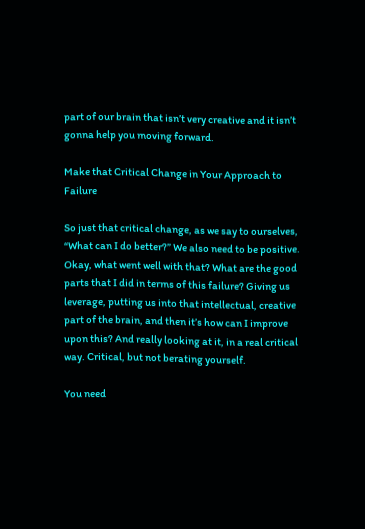part of our brain that isn’t very creative and it isn’t gonna help you moving forward.

Make that Critical Change in Your Approach to Failure

So just that critical change, as we say to ourselves, “What can I do better?” We also need to be positive. Okay, what went well with that? What are the good parts that I did in terms of this failure? Giving us leverage, putting us into that intellectual, creative part of the brain, and then it’s how can I improve upon this? And really looking at it, in a real critical way. Critical, but not berating yourself.

You need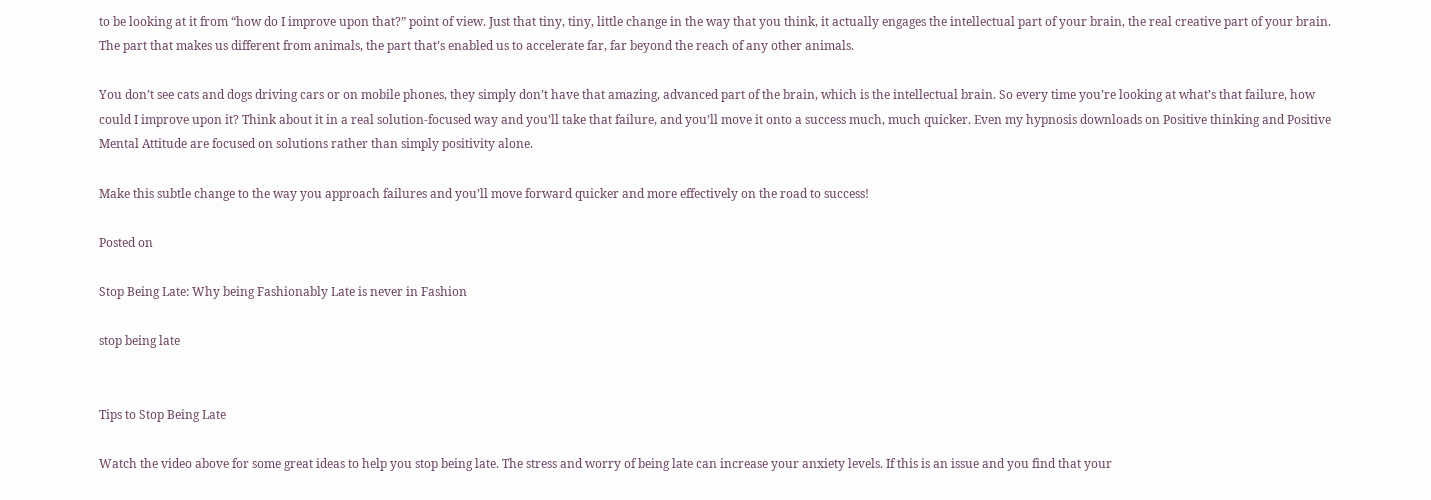to be looking at it from “how do I improve upon that?” point of view. Just that tiny, tiny, little change in the way that you think, it actually engages the intellectual part of your brain, the real creative part of your brain. The part that makes us different from animals, the part that’s enabled us to accelerate far, far beyond the reach of any other animals.

You don’t see cats and dogs driving cars or on mobile phones, they simply don’t have that amazing, advanced part of the brain, which is the intellectual brain. So every time you’re looking at what’s that failure, how could I improve upon it? Think about it in a real solution-focused way and you’ll take that failure, and you’ll move it onto a success much, much quicker. Even my hypnosis downloads on Positive thinking and Positive Mental Attitude are focused on solutions rather than simply positivity alone.

Make this subtle change to the way you approach failures and you’ll move forward quicker and more effectively on the road to success!

Posted on

Stop Being Late: Why being Fashionably Late is never in Fashion

stop being late


Tips to Stop Being Late

Watch the video above for some great ideas to help you stop being late. The stress and worry of being late can increase your anxiety levels. If this is an issue and you find that your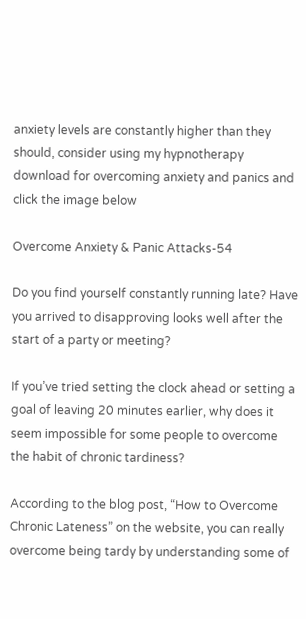anxiety levels are constantly higher than they should, consider using my hypnotherapy download for overcoming anxiety and panics and click the image below

Overcome Anxiety & Panic Attacks-54

Do you find yourself constantly running late? Have you arrived to disapproving looks well after the start of a party or meeting?

If you’ve tried setting the clock ahead or setting a goal of leaving 20 minutes earlier, why does it seem impossible for some people to overcome the habit of chronic tardiness?

According to the blog post, “How to Overcome Chronic Lateness” on the website, you can really overcome being tardy by understanding some of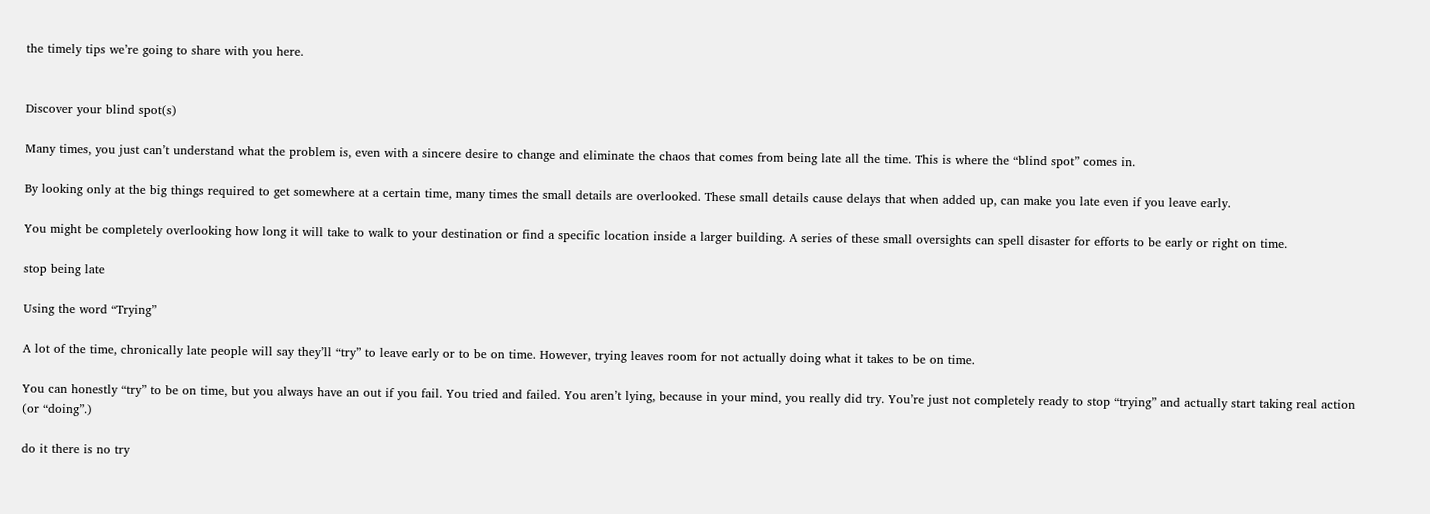the timely tips we’re going to share with you here.


Discover your blind spot(s)

Many times, you just can’t understand what the problem is, even with a sincere desire to change and eliminate the chaos that comes from being late all the time. This is where the “blind spot” comes in.

By looking only at the big things required to get somewhere at a certain time, many times the small details are overlooked. These small details cause delays that when added up, can make you late even if you leave early.

You might be completely overlooking how long it will take to walk to your destination or find a specific location inside a larger building. A series of these small oversights can spell disaster for efforts to be early or right on time.

stop being late

Using the word “Trying”

A lot of the time, chronically late people will say they’ll “try” to leave early or to be on time. However, trying leaves room for not actually doing what it takes to be on time.

You can honestly “try” to be on time, but you always have an out if you fail. You tried and failed. You aren’t lying, because in your mind, you really did try. You’re just not completely ready to stop “trying” and actually start taking real action (or “doing”.)

do it there is no try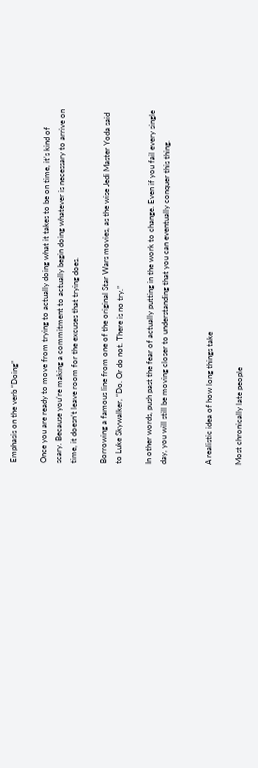Emphasis on the verb “Doing”

Once you are ready to move from trying to actually doing what it takes to be on time, it’s kind of scary. Because you’re making a commitment to actually begin doing whatever is necessary to arrive on time, it doesn’t leave room for the excuses that trying does.

Borrowing a famous line from one of the original Star Wars movies, as the wise Jedi Master Yoda said to Luke Skywalker, “Do. Or do not. There is no try.”

In other words, push past the fear of actually putting in the work to change. Even if you fail every single day, you will still be moving closer to understanding that you can eventually conquer this thing.


A realistic idea of how long things take

Most chronically late people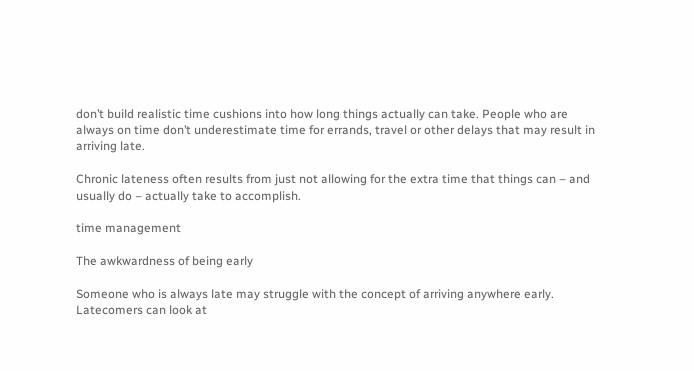don’t build realistic time cushions into how long things actually can take. People who are always on time don’t underestimate time for errands, travel or other delays that may result in arriving late.

Chronic lateness often results from just not allowing for the extra time that things can – and usually do – actually take to accomplish.

time management

The awkwardness of being early

Someone who is always late may struggle with the concept of arriving anywhere early. Latecomers can look at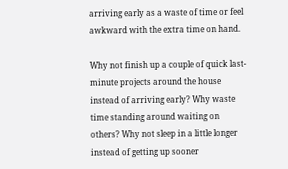arriving early as a waste of time or feel awkward with the extra time on hand.

Why not finish up a couple of quick last-minute projects around the house instead of arriving early? Why waste time standing around waiting on others? Why not sleep in a little longer instead of getting up sooner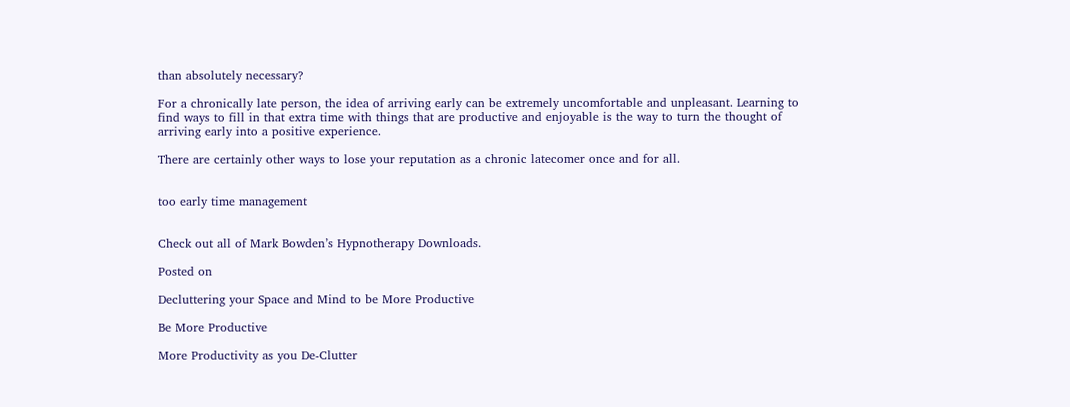than absolutely necessary?

For a chronically late person, the idea of arriving early can be extremely uncomfortable and unpleasant. Learning to find ways to fill in that extra time with things that are productive and enjoyable is the way to turn the thought of arriving early into a positive experience.

There are certainly other ways to lose your reputation as a chronic latecomer once and for all.


too early time management


Check out all of Mark Bowden’s Hypnotherapy Downloads.

Posted on

Decluttering your Space and Mind to be More Productive

Be More Productive

More Productivity as you De-Clutter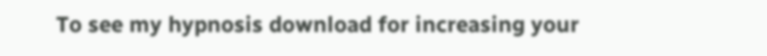To see my hypnosis download for increasing your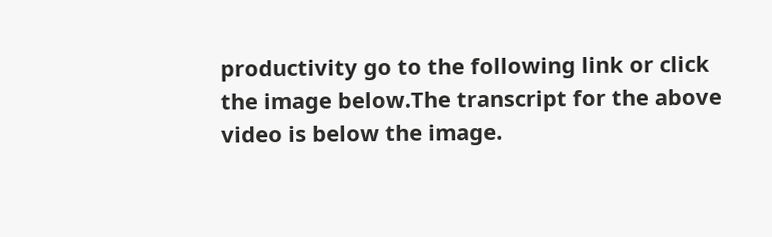productivity go to the following link or click the image below.The transcript for the above video is below the image.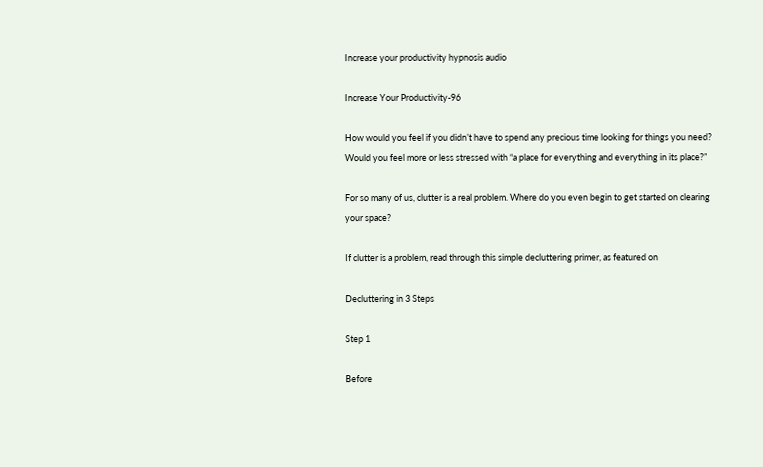Increase your productivity hypnosis audio

Increase Your Productivity-96

How would you feel if you didn’t have to spend any precious time looking for things you need? Would you feel more or less stressed with “a place for everything and everything in its place?”

For so many of us, clutter is a real problem. Where do you even begin to get started on clearing your space?

If clutter is a problem, read through this simple decluttering primer, as featured on

Decluttering in 3 Steps

Step 1

Before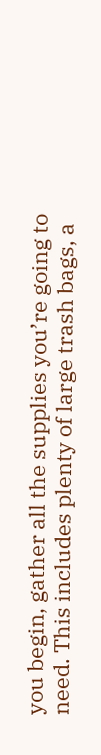you begin, gather all the supplies you’re going to need. This includes plenty of large trash bags, a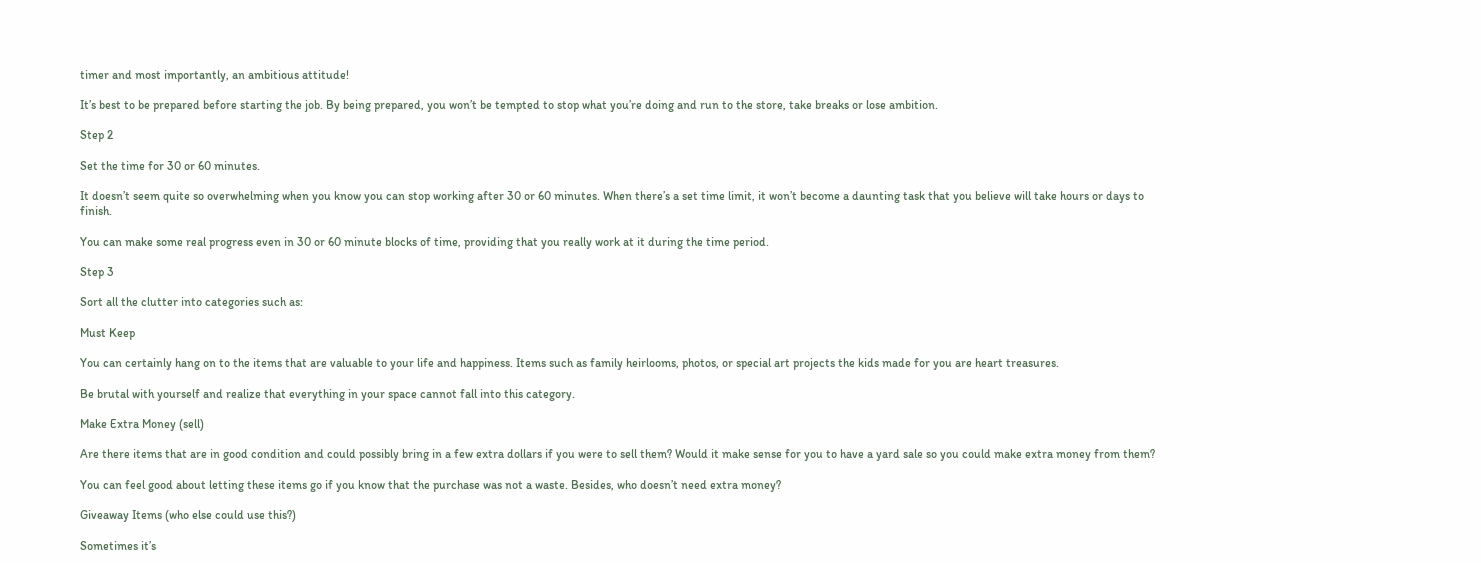timer and most importantly, an ambitious attitude!

It’s best to be prepared before starting the job. By being prepared, you won’t be tempted to stop what you’re doing and run to the store, take breaks or lose ambition.

Step 2

Set the time for 30 or 60 minutes.

It doesn’t seem quite so overwhelming when you know you can stop working after 30 or 60 minutes. When there’s a set time limit, it won’t become a daunting task that you believe will take hours or days to finish.

You can make some real progress even in 30 or 60 minute blocks of time, providing that you really work at it during the time period.

Step 3

Sort all the clutter into categories such as:

Must Keep

You can certainly hang on to the items that are valuable to your life and happiness. Items such as family heirlooms, photos, or special art projects the kids made for you are heart treasures.

Be brutal with yourself and realize that everything in your space cannot fall into this category.

Make Extra Money (sell)

Are there items that are in good condition and could possibly bring in a few extra dollars if you were to sell them? Would it make sense for you to have a yard sale so you could make extra money from them?

You can feel good about letting these items go if you know that the purchase was not a waste. Besides, who doesn’t need extra money?

Giveaway Items (who else could use this?)

Sometimes it’s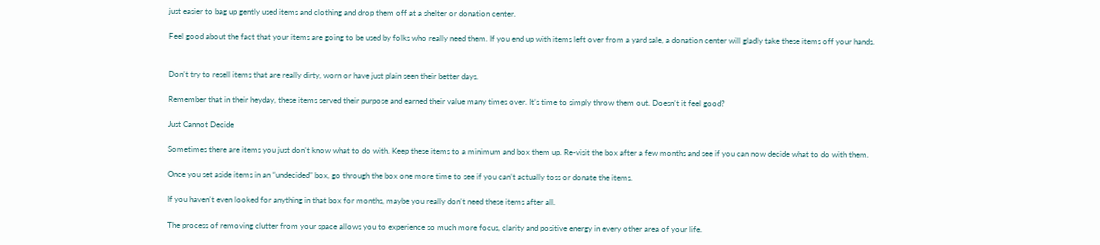just easier to bag up gently used items and clothing and drop them off at a shelter or donation center.

Feel good about the fact that your items are going to be used by folks who really need them. If you end up with items left over from a yard sale, a donation center will gladly take these items off your hands.


Don’t try to resell items that are really dirty, worn or have just plain seen their better days.

Remember that in their heyday, these items served their purpose and earned their value many times over. It’s time to simply throw them out. Doesn’t it feel good?

Just Cannot Decide

Sometimes there are items you just don’t know what to do with. Keep these items to a minimum and box them up. Re-visit the box after a few months and see if you can now decide what to do with them.

Once you set aside items in an “undecided” box, go through the box one more time to see if you can’t actually toss or donate the items.

If you haven’t even looked for anything in that box for months, maybe you really don’t need these items after all.

The process of removing clutter from your space allows you to experience so much more focus, clarity and positive energy in every other area of your life.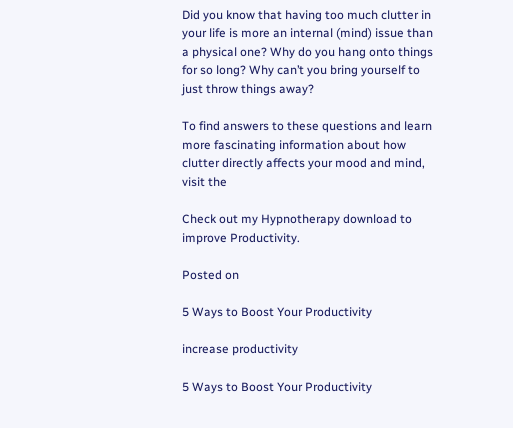Did you know that having too much clutter in your life is more an internal (mind) issue than a physical one? Why do you hang onto things for so long? Why can’t you bring yourself to just throw things away?

To find answers to these questions and learn more fascinating information about how clutter directly affects your mood and mind, visit the

Check out my Hypnotherapy download to improve Productivity.

Posted on

5 Ways to Boost Your Productivity

increase productivity

5 Ways to Boost Your Productivity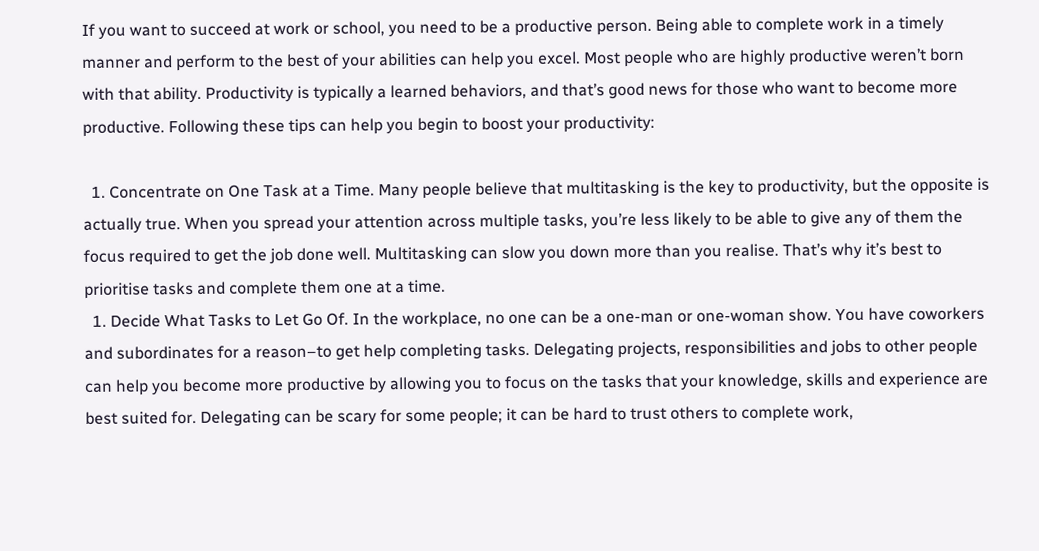If you want to succeed at work or school, you need to be a productive person. Being able to complete work in a timely manner and perform to the best of your abilities can help you excel. Most people who are highly productive weren’t born with that ability. Productivity is typically a learned behaviors, and that’s good news for those who want to become more productive. Following these tips can help you begin to boost your productivity:

  1. Concentrate on One Task at a Time. Many people believe that multitasking is the key to productivity, but the opposite is actually true. When you spread your attention across multiple tasks, you’re less likely to be able to give any of them the focus required to get the job done well. Multitasking can slow you down more than you realise. That’s why it’s best to prioritise tasks and complete them one at a time.
  1. Decide What Tasks to Let Go Of. In the workplace, no one can be a one-man or one-woman show. You have coworkers and subordinates for a reason–to get help completing tasks. Delegating projects, responsibilities and jobs to other people can help you become more productive by allowing you to focus on the tasks that your knowledge, skills and experience are best suited for. Delegating can be scary for some people; it can be hard to trust others to complete work,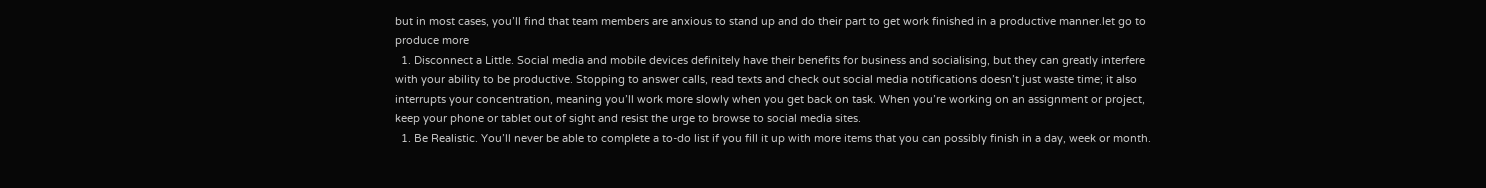but in most cases, you’ll find that team members are anxious to stand up and do their part to get work finished in a productive manner.let go to produce more
  1. Disconnect a Little. Social media and mobile devices definitely have their benefits for business and socialising, but they can greatly interfere with your ability to be productive. Stopping to answer calls, read texts and check out social media notifications doesn’t just waste time; it also interrupts your concentration, meaning you’ll work more slowly when you get back on task. When you’re working on an assignment or project, keep your phone or tablet out of sight and resist the urge to browse to social media sites.
  1. Be Realistic. You’ll never be able to complete a to-do list if you fill it up with more items that you can possibly finish in a day, week or month.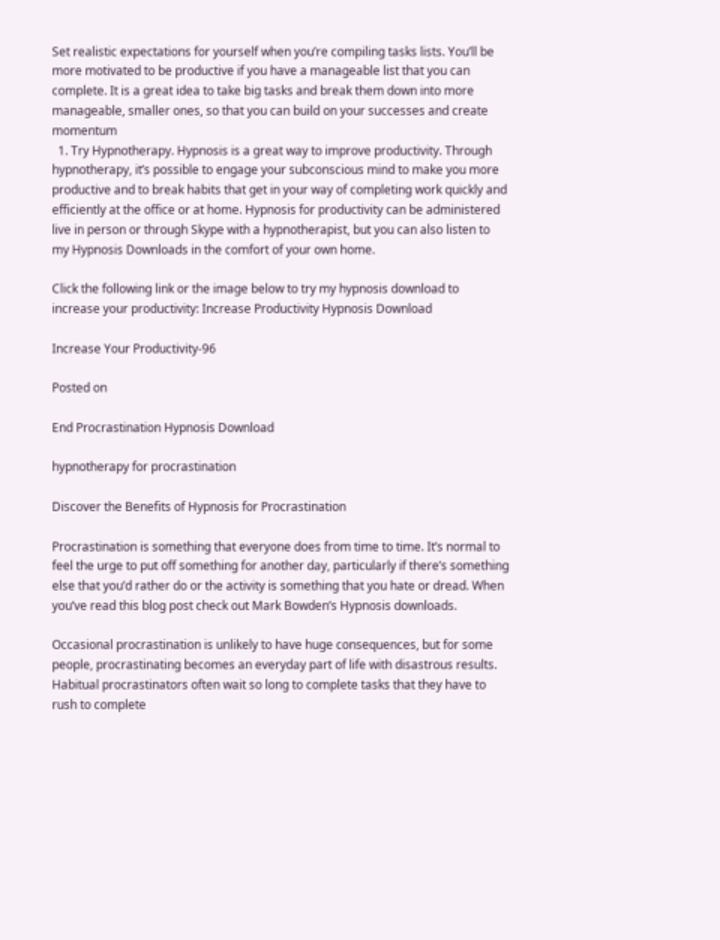Set realistic expectations for yourself when you’re compiling tasks lists. You’ll be more motivated to be productive if you have a manageable list that you can complete. It is a great idea to take big tasks and break them down into more manageable, smaller ones, so that you can build on your successes and create momentum
  1. Try Hypnotherapy. Hypnosis is a great way to improve productivity. Through hypnotherapy, it’s possible to engage your subconscious mind to make you more productive and to break habits that get in your way of completing work quickly and efficiently at the office or at home. Hypnosis for productivity can be administered live in person or through Skype with a hypnotherapist, but you can also listen to my Hypnosis Downloads in the comfort of your own home.

Click the following link or the image below to try my hypnosis download to increase your productivity: Increase Productivity Hypnosis Download

Increase Your Productivity-96

Posted on

End Procrastination Hypnosis Download

hypnotherapy for procrastination

Discover the Benefits of Hypnosis for Procrastination

Procrastination is something that everyone does from time to time. It’s normal to feel the urge to put off something for another day, particularly if there’s something else that you’d rather do or the activity is something that you hate or dread. When you’ve read this blog post check out Mark Bowden’s Hypnosis downloads.

Occasional procrastination is unlikely to have huge consequences, but for some people, procrastinating becomes an everyday part of life with disastrous results. Habitual procrastinators often wait so long to complete tasks that they have to rush to complete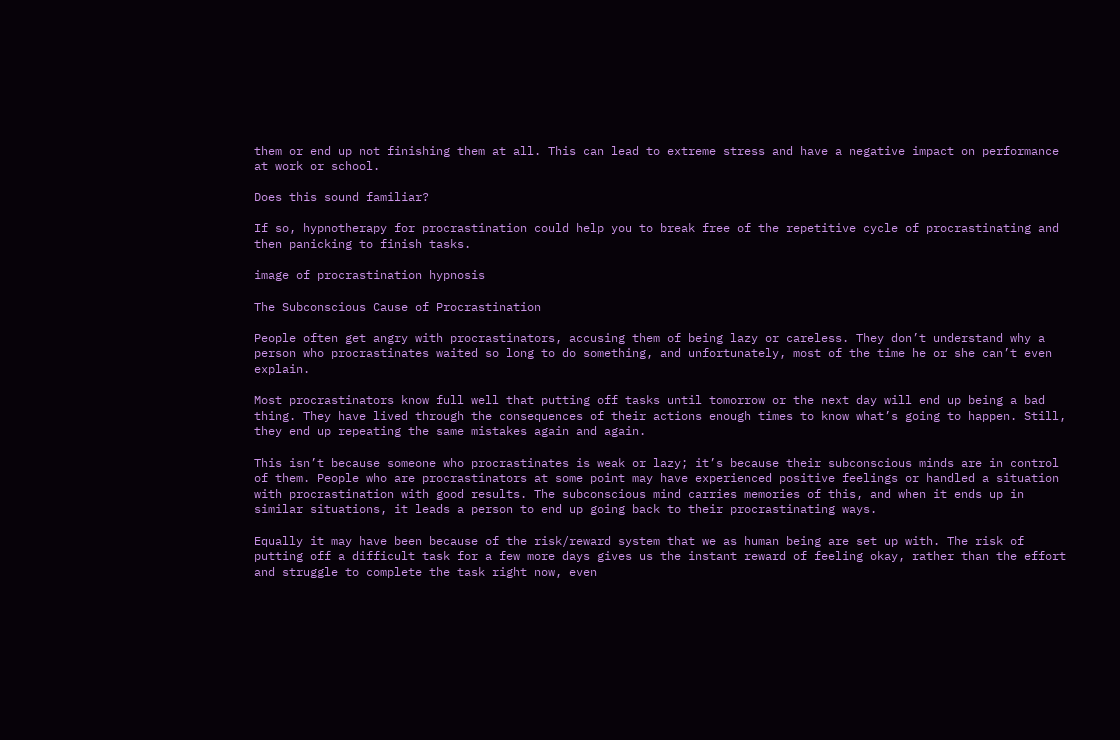them or end up not finishing them at all. This can lead to extreme stress and have a negative impact on performance at work or school.

Does this sound familiar?

If so, hypnotherapy for procrastination could help you to break free of the repetitive cycle of procrastinating and then panicking to finish tasks.

image of procrastination hypnosis

The Subconscious Cause of Procrastination

People often get angry with procrastinators, accusing them of being lazy or careless. They don’t understand why a person who procrastinates waited so long to do something, and unfortunately, most of the time he or she can’t even explain.

Most procrastinators know full well that putting off tasks until tomorrow or the next day will end up being a bad thing. They have lived through the consequences of their actions enough times to know what’s going to happen. Still, they end up repeating the same mistakes again and again.

This isn’t because someone who procrastinates is weak or lazy; it’s because their subconscious minds are in control of them. People who are procrastinators at some point may have experienced positive feelings or handled a situation with procrastination with good results. The subconscious mind carries memories of this, and when it ends up in similar situations, it leads a person to end up going back to their procrastinating ways.

Equally it may have been because of the risk/reward system that we as human being are set up with. The risk of putting off a difficult task for a few more days gives us the instant reward of feeling okay, rather than the effort and struggle to complete the task right now, even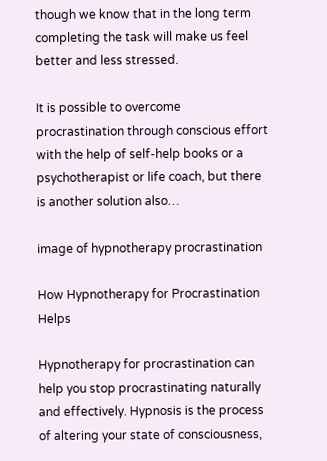though we know that in the long term completing the task will make us feel better and less stressed.

It is possible to overcome procrastination through conscious effort with the help of self-help books or a psychotherapist or life coach, but there is another solution also…

image of hypnotherapy procrastination

How Hypnotherapy for Procrastination Helps

Hypnotherapy for procrastination can help you stop procrastinating naturally and effectively. Hypnosis is the process of altering your state of consciousness,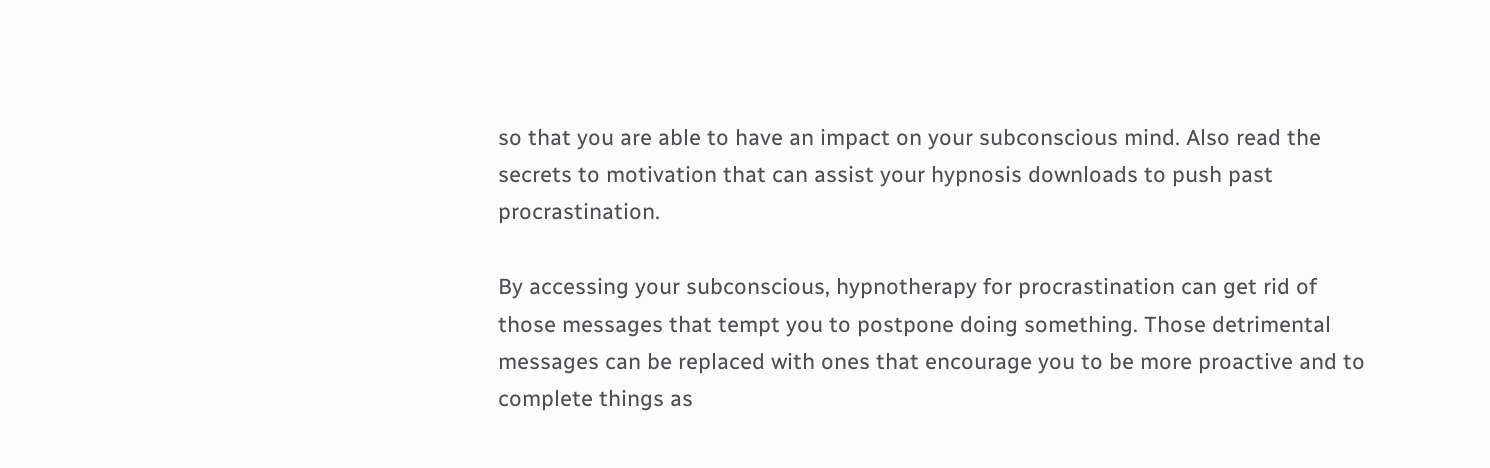so that you are able to have an impact on your subconscious mind. Also read the secrets to motivation that can assist your hypnosis downloads to push past procrastination.

By accessing your subconscious, hypnotherapy for procrastination can get rid of those messages that tempt you to postpone doing something. Those detrimental messages can be replaced with ones that encourage you to be more proactive and to complete things as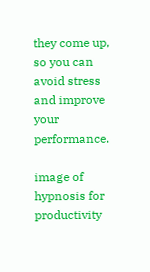they come up, so you can avoid stress and improve your performance.

image of hypnosis for productivity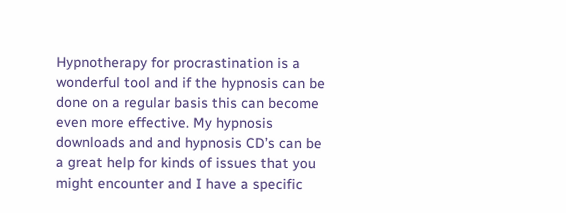Hypnotherapy for procrastination is a wonderful tool and if the hypnosis can be done on a regular basis this can become even more effective. My hypnosis downloads and and hypnosis CD’s can be a great help for kinds of issues that you might encounter and I have a specific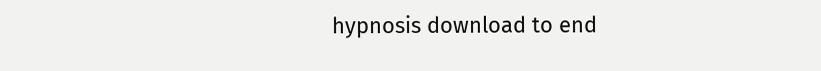hypnosis download to end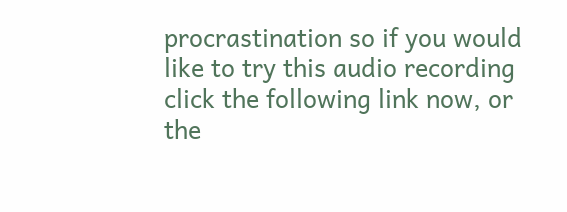procrastination so if you would like to try this audio recording click the following link now, or the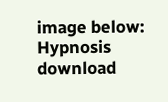image below: Hypnosis download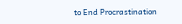to End Procrastination